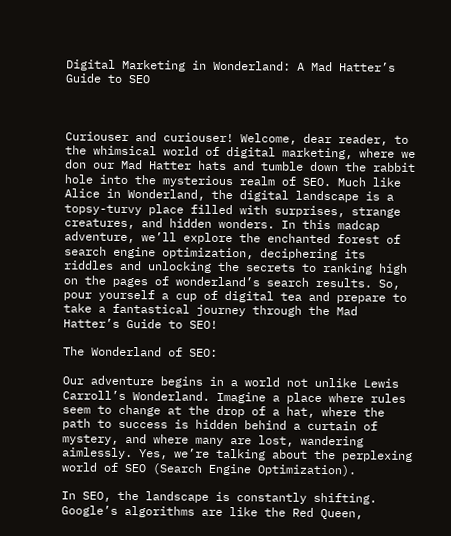Digital Marketing in Wonderland: A Mad Hatter’s Guide to SEO



Curiouser and curiouser! Welcome, dear reader, to the whimsical world of digital marketing, where we don our Mad Hatter hats and tumble down the rabbit hole into the mysterious realm of SEO. Much like Alice in Wonderland, the digital landscape is a topsy-turvy place filled with surprises, strange creatures, and hidden wonders. In this madcap adventure, we’ll explore the enchanted forest of search engine optimization, deciphering its riddles and unlocking the secrets to ranking high on the pages of wonderland’s search results. So, pour yourself a cup of digital tea and prepare to take a fantastical journey through the Mad Hatter’s Guide to SEO!

The Wonderland of SEO:

Our adventure begins in a world not unlike Lewis Carroll’s Wonderland. Imagine a place where rules seem to change at the drop of a hat, where the path to success is hidden behind a curtain of mystery, and where many are lost, wandering aimlessly. Yes, we’re talking about the perplexing world of SEO (Search Engine Optimization).

In SEO, the landscape is constantly shifting. Google’s algorithms are like the Red Queen,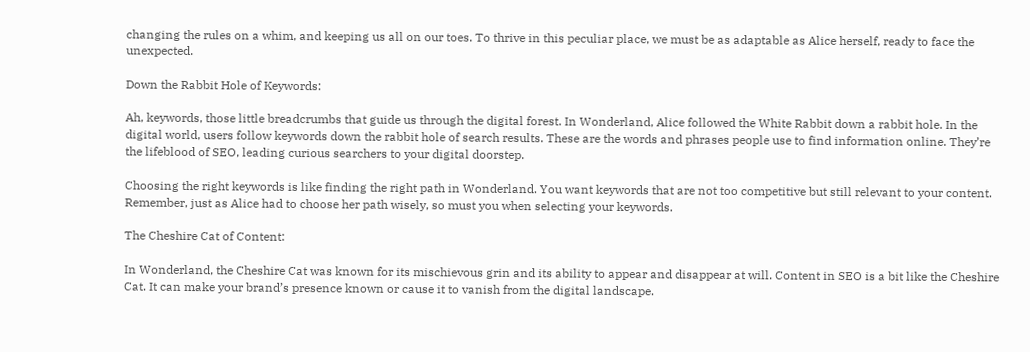changing the rules on a whim, and keeping us all on our toes. To thrive in this peculiar place, we must be as adaptable as Alice herself, ready to face the unexpected.

Down the Rabbit Hole of Keywords:

Ah, keywords, those little breadcrumbs that guide us through the digital forest. In Wonderland, Alice followed the White Rabbit down a rabbit hole. In the digital world, users follow keywords down the rabbit hole of search results. These are the words and phrases people use to find information online. They’re the lifeblood of SEO, leading curious searchers to your digital doorstep.

Choosing the right keywords is like finding the right path in Wonderland. You want keywords that are not too competitive but still relevant to your content. Remember, just as Alice had to choose her path wisely, so must you when selecting your keywords.

The Cheshire Cat of Content:

In Wonderland, the Cheshire Cat was known for its mischievous grin and its ability to appear and disappear at will. Content in SEO is a bit like the Cheshire Cat. It can make your brand’s presence known or cause it to vanish from the digital landscape.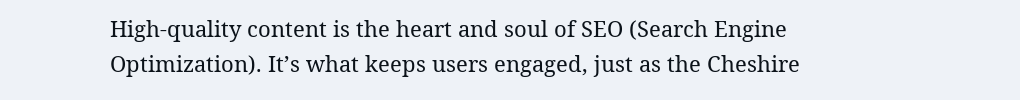High-quality content is the heart and soul of SEO (Search Engine Optimization). It’s what keeps users engaged, just as the Cheshire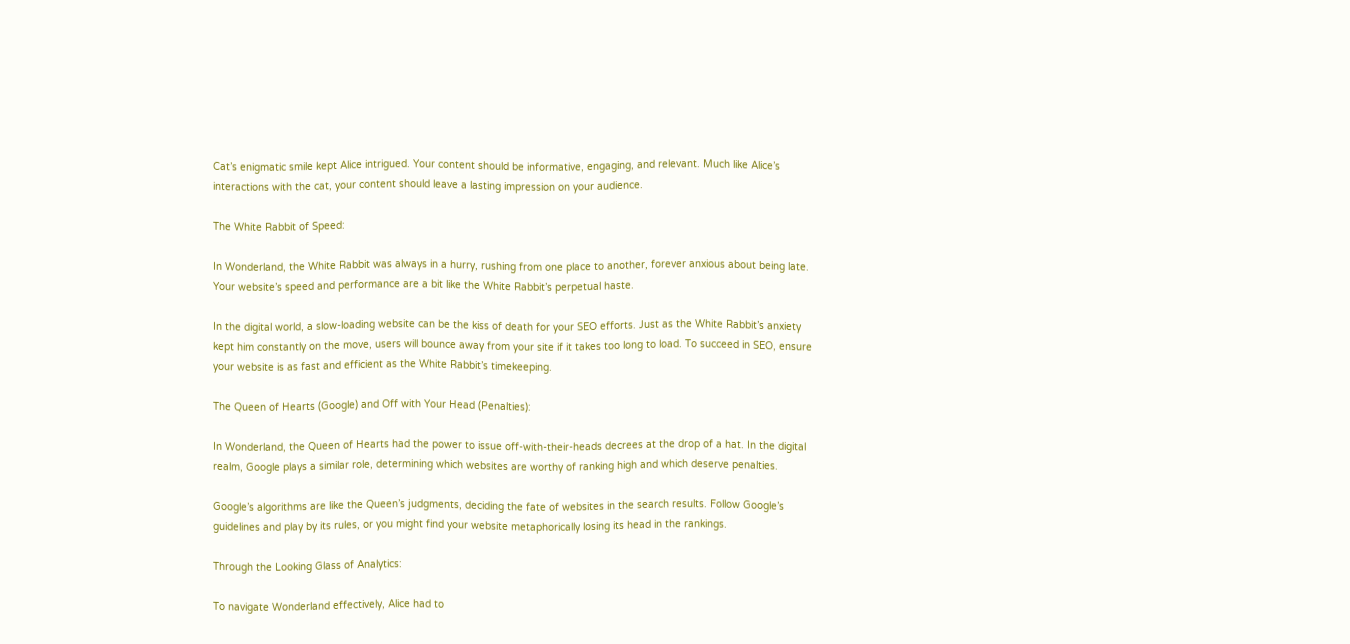Cat’s enigmatic smile kept Alice intrigued. Your content should be informative, engaging, and relevant. Much like Alice’s interactions with the cat, your content should leave a lasting impression on your audience.

The White Rabbit of Speed:

In Wonderland, the White Rabbit was always in a hurry, rushing from one place to another, forever anxious about being late. Your website’s speed and performance are a bit like the White Rabbit’s perpetual haste.

In the digital world, a slow-loading website can be the kiss of death for your SEO efforts. Just as the White Rabbit’s anxiety kept him constantly on the move, users will bounce away from your site if it takes too long to load. To succeed in SEO, ensure your website is as fast and efficient as the White Rabbit’s timekeeping.

The Queen of Hearts (Google) and Off with Your Head (Penalties):

In Wonderland, the Queen of Hearts had the power to issue off-with-their-heads decrees at the drop of a hat. In the digital realm, Google plays a similar role, determining which websites are worthy of ranking high and which deserve penalties.

Google’s algorithms are like the Queen’s judgments, deciding the fate of websites in the search results. Follow Google’s guidelines and play by its rules, or you might find your website metaphorically losing its head in the rankings.

Through the Looking Glass of Analytics:

To navigate Wonderland effectively, Alice had to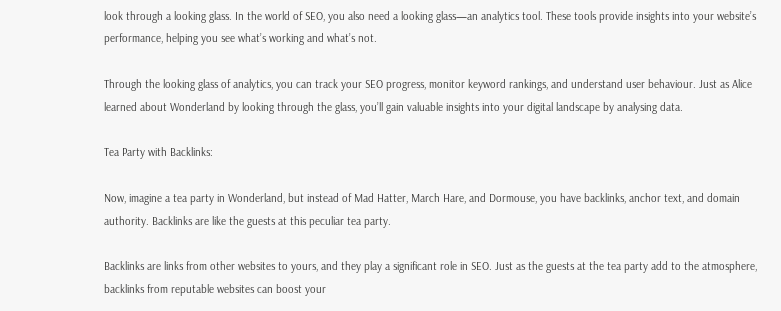look through a looking glass. In the world of SEO, you also need a looking glass—an analytics tool. These tools provide insights into your website’s performance, helping you see what’s working and what’s not.

Through the looking glass of analytics, you can track your SEO progress, monitor keyword rankings, and understand user behaviour. Just as Alice learned about Wonderland by looking through the glass, you’ll gain valuable insights into your digital landscape by analysing data.

Tea Party with Backlinks:

Now, imagine a tea party in Wonderland, but instead of Mad Hatter, March Hare, and Dormouse, you have backlinks, anchor text, and domain authority. Backlinks are like the guests at this peculiar tea party.

Backlinks are links from other websites to yours, and they play a significant role in SEO. Just as the guests at the tea party add to the atmosphere, backlinks from reputable websites can boost your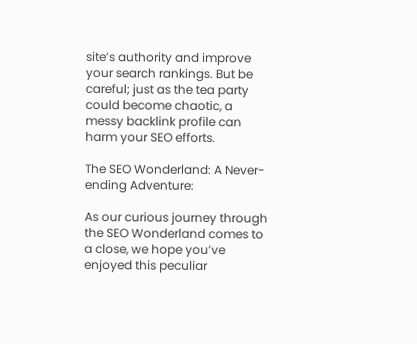site’s authority and improve your search rankings. But be careful; just as the tea party could become chaotic, a messy backlink profile can harm your SEO efforts.

The SEO Wonderland: A Never-ending Adventure:

As our curious journey through the SEO Wonderland comes to a close, we hope you’ve enjoyed this peculiar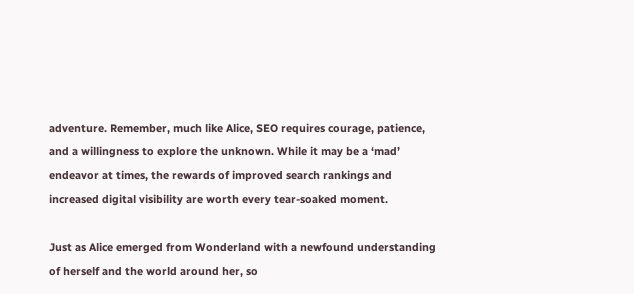adventure. Remember, much like Alice, SEO requires courage, patience, and a willingness to explore the unknown. While it may be a ‘mad’ endeavor at times, the rewards of improved search rankings and increased digital visibility are worth every tear-soaked moment.

Just as Alice emerged from Wonderland with a newfound understanding of herself and the world around her, so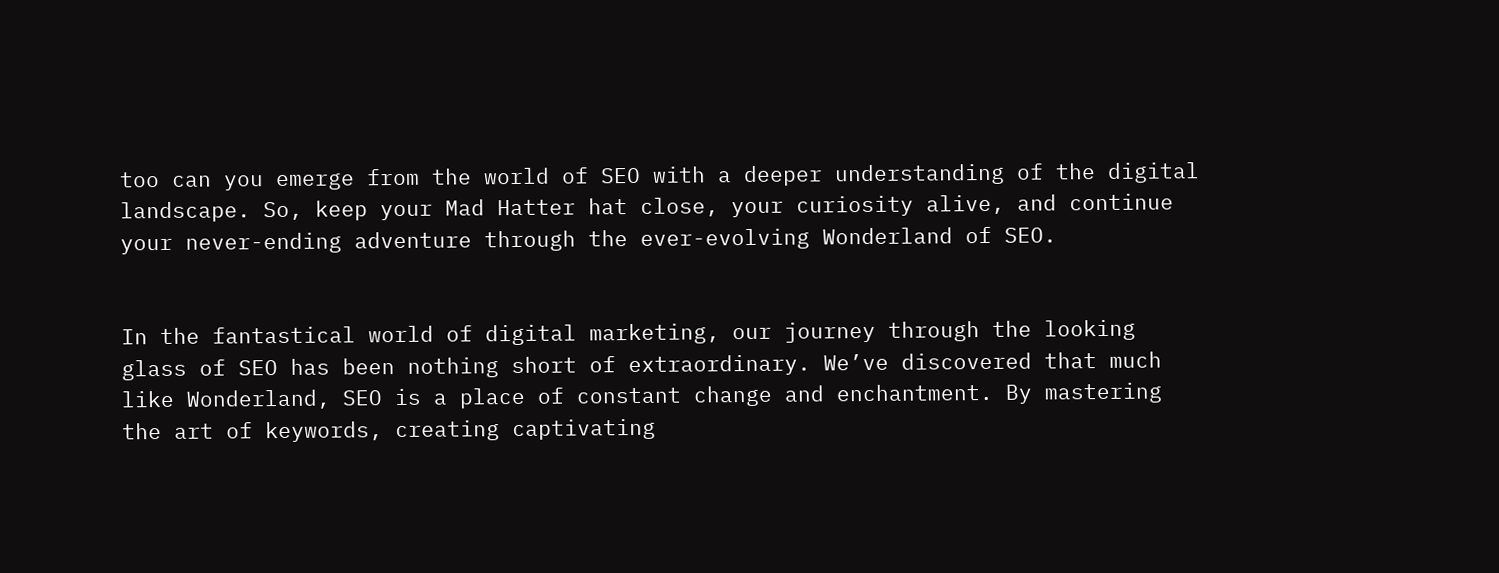too can you emerge from the world of SEO with a deeper understanding of the digital landscape. So, keep your Mad Hatter hat close, your curiosity alive, and continue your never-ending adventure through the ever-evolving Wonderland of SEO.


In the fantastical world of digital marketing, our journey through the looking glass of SEO has been nothing short of extraordinary. We’ve discovered that much like Wonderland, SEO is a place of constant change and enchantment. By mastering the art of keywords, creating captivating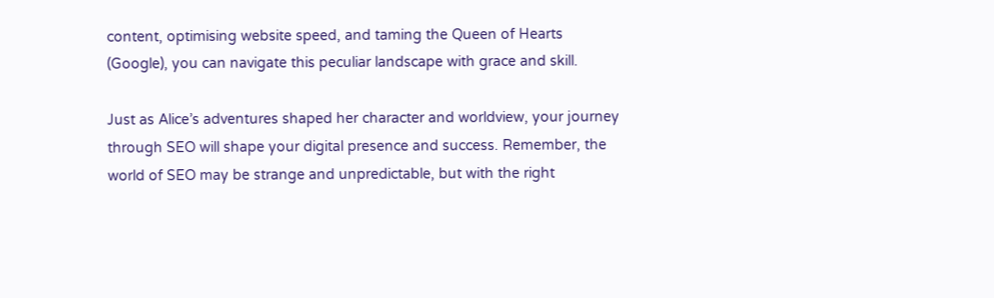content, optimising website speed, and taming the Queen of Hearts (Google), you can navigate this peculiar landscape with grace and skill.

Just as Alice’s adventures shaped her character and worldview, your journey through SEO will shape your digital presence and success. Remember, the world of SEO may be strange and unpredictable, but with the right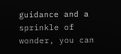guidance and a sprinkle of wonder, you can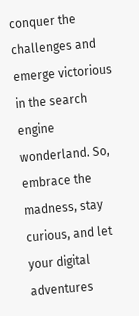conquer the challenges and emerge victorious in the search engine wonderland. So, embrace the madness, stay curious, and let your digital adventures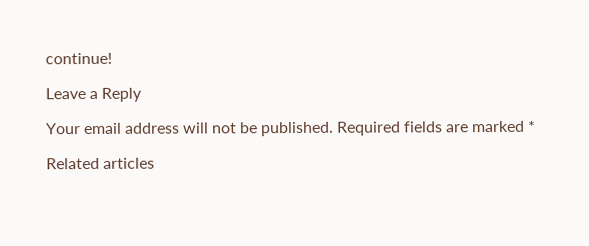continue!

Leave a Reply

Your email address will not be published. Required fields are marked *

Related articles